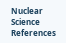Nuclear Science References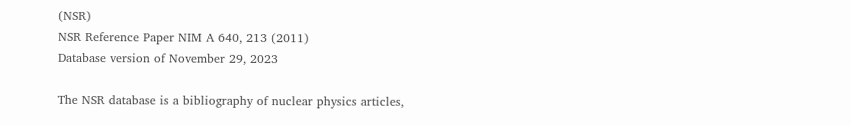(NSR)
NSR Reference Paper NIM A 640, 213 (2011)
Database version of November 29, 2023

The NSR database is a bibliography of nuclear physics articles,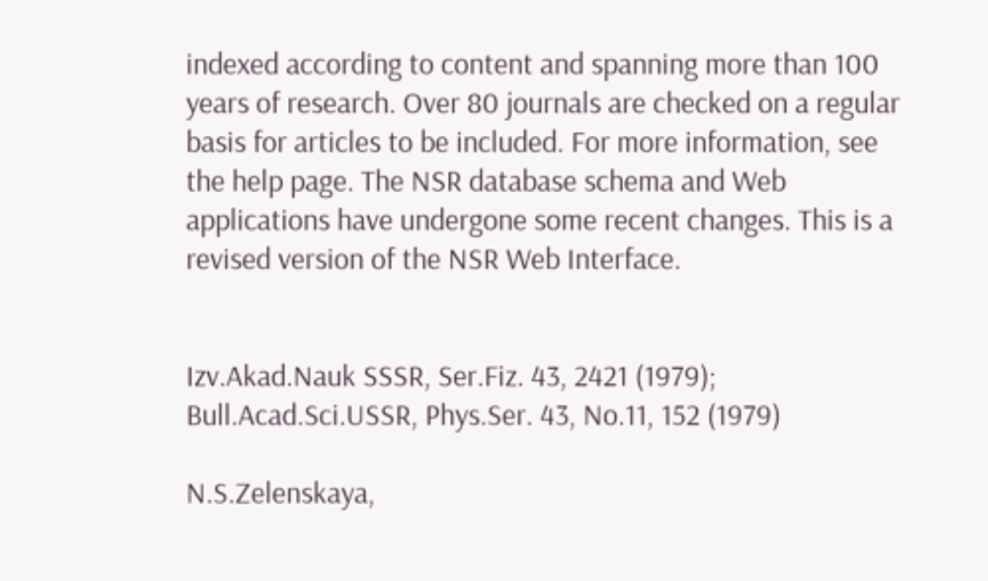indexed according to content and spanning more than 100 years of research. Over 80 journals are checked on a regular basis for articles to be included. For more information, see the help page. The NSR database schema and Web applications have undergone some recent changes. This is a revised version of the NSR Web Interface.


Izv.Akad.Nauk SSSR, Ser.Fiz. 43, 2421 (1979); Bull.Acad.Sci.USSR, Phys.Ser. 43, No.11, 152 (1979)

N.S.Zelenskaya,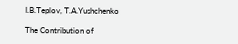I.B.Teplov, T.A.Yushchenko

The Contribution of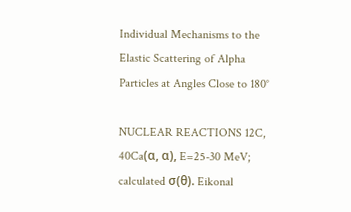Individual Mechanisms to the Elastic Scattering of Alpha Particles at Angles Close to 180°

NUCLEAR REACTIONS 12C, 40Ca(α, α), E=25-30 MeV; calculated σ(θ). Eikonal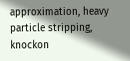approximation, heavy particle stripping, knockon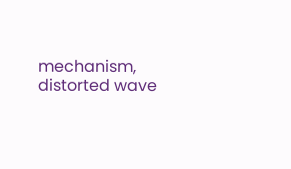mechanism, distorted wave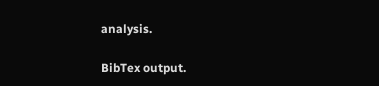analysis.

BibTex output.